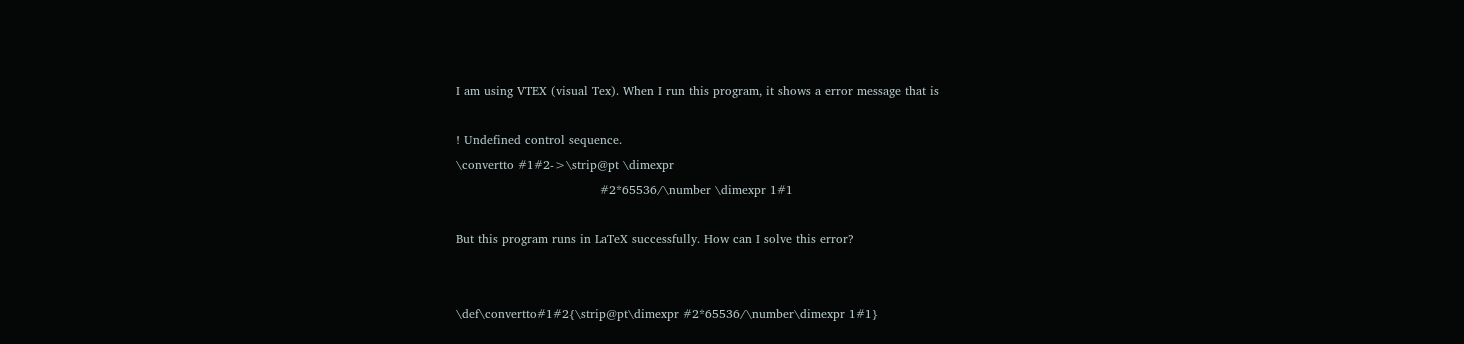I am using VTEX (visual Tex). When I run this program, it shows a error message that is

! Undefined control sequence.
\convertto #1#2->\strip@pt \dimexpr
                                    #2*65536/\number \dimexpr 1#1

But this program runs in LaTeX successfully. How can I solve this error?


\def\convertto#1#2{\strip@pt\dimexpr #2*65536/\number\dimexpr 1#1}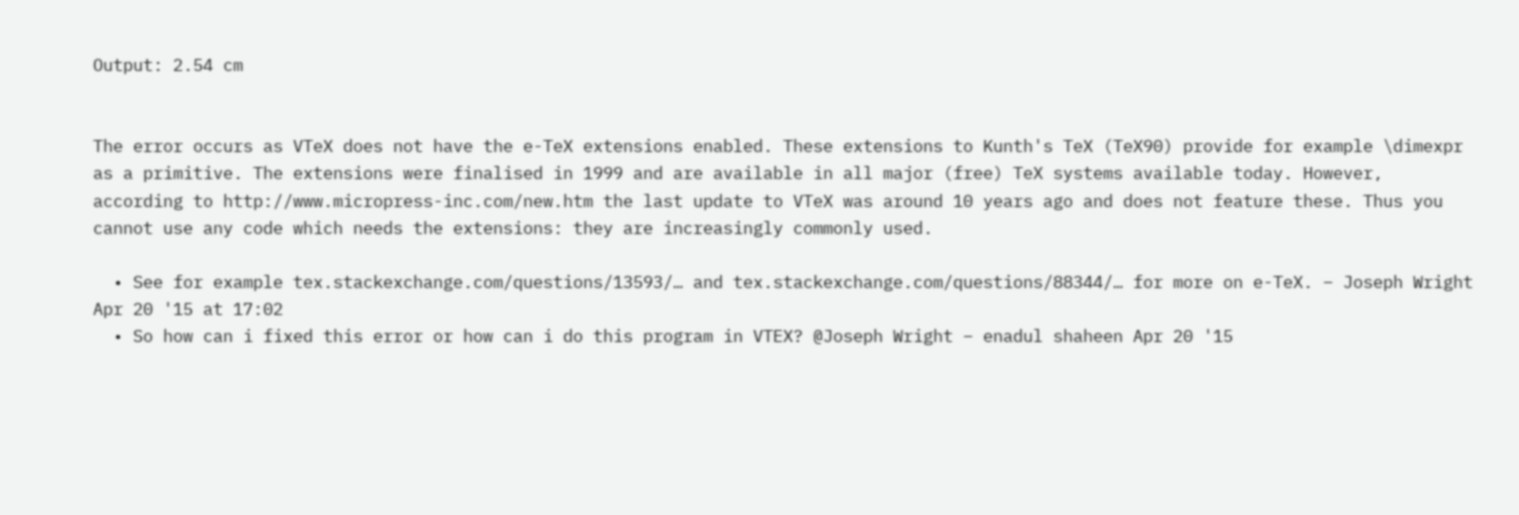Output: 2.54 cm


The error occurs as VTeX does not have the e-TeX extensions enabled. These extensions to Kunth's TeX (TeX90) provide for example \dimexpr as a primitive. The extensions were finalised in 1999 and are available in all major (free) TeX systems available today. However, according to http://www.micropress-inc.com/new.htm the last update to VTeX was around 10 years ago and does not feature these. Thus you cannot use any code which needs the extensions: they are increasingly commonly used.

  • See for example tex.stackexchange.com/questions/13593/… and tex.stackexchange.com/questions/88344/… for more on e-TeX. – Joseph Wright Apr 20 '15 at 17:02
  • So how can i fixed this error or how can i do this program in VTEX? @Joseph Wright – enadul shaheen Apr 20 '15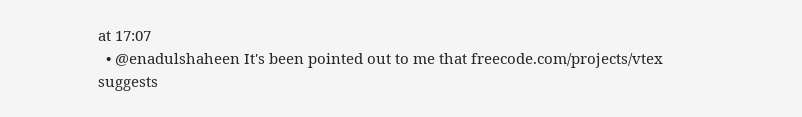at 17:07
  • @enadulshaheen It's been pointed out to me that freecode.com/projects/vtex suggests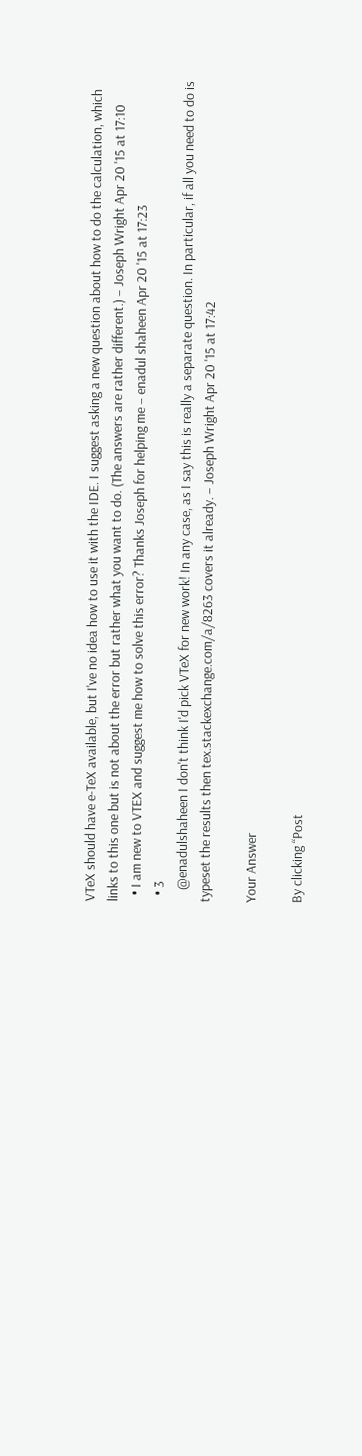VTeX should have e-TeX available, but I've no idea how to use it with the IDE. I suggest asking a new question about how to do the calculation, which links to this one but is not about the error but rather what you want to do. (The answers are rather different.) – Joseph Wright Apr 20 '15 at 17:10
  • I am new to VTEX and suggest me how to solve this error? Thanks Joseph for helping me – enadul shaheen Apr 20 '15 at 17:23
  • 3
    @enadulshaheen I don't think I'd pick VTeX for new work! In any case, as I say this is really a separate question. In particular, if all you need to do is typeset the results then tex.stackexchange.com/a/8263 covers it already. – Joseph Wright Apr 20 '15 at 17:42

Your Answer

By clicking “Post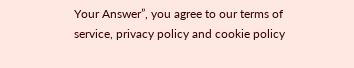Your Answer”, you agree to our terms of service, privacy policy and cookie policy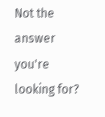Not the answer you're looking for?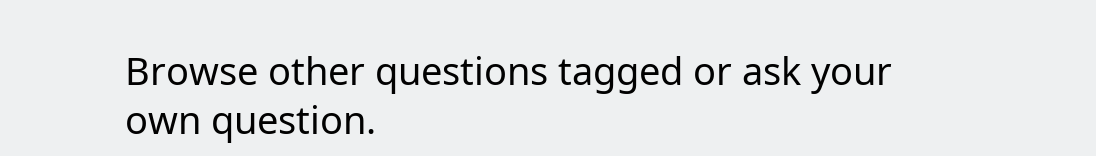Browse other questions tagged or ask your own question.